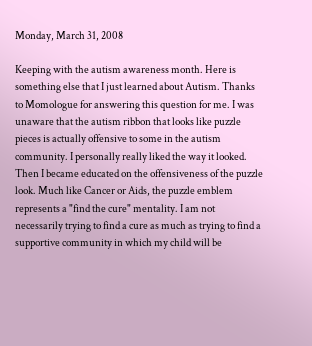Monday, March 31, 2008

Keeping with the autism awareness month. Here is something else that I just learned about Autism. Thanks to Momologue for answering this question for me. I was unaware that the autism ribbon that looks like puzzle pieces is actually offensive to some in the autism community. I personally really liked the way it looked. Then I became educated on the offensiveness of the puzzle look. Much like Cancer or Aids, the puzzle emblem represents a "find the cure" mentality. I am not necessarily trying to find a cure as much as trying to find a supportive community in which my child will be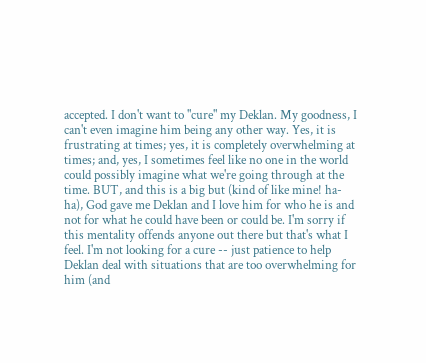accepted. I don't want to "cure" my Deklan. My goodness, I can't even imagine him being any other way. Yes, it is frustrating at times; yes, it is completely overwhelming at times; and, yes, I sometimes feel like no one in the world could possibly imagine what we're going through at the time. BUT, and this is a big but (kind of like mine! ha-ha), God gave me Deklan and I love him for who he is and not for what he could have been or could be. I'm sorry if this mentality offends anyone out there but that's what I feel. I'm not looking for a cure -- just patience to help Deklan deal with situations that are too overwhelming for him (and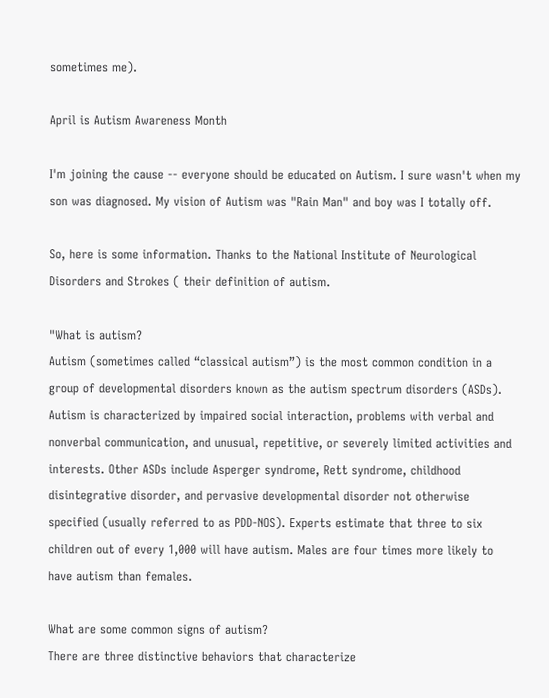sometimes me).

April is Autism Awareness Month

I'm joining the cause -- everyone should be educated on Autism. I sure wasn't when my son was diagnosed. My vision of Autism was "Rain Man" and boy was I totally off.

So, here is some information. Thanks to the National Institute of Neurological Disorders and Strokes ( their definition of autism.

"What is autism?
Autism (sometimes called “classical autism”) is the most common condition in a group of developmental disorders known as the autism spectrum disorders (ASDs). Autism is characterized by impaired social interaction, problems with verbal and nonverbal communication, and unusual, repetitive, or severely limited activities and interests. Other ASDs include Asperger syndrome, Rett syndrome, childhood disintegrative disorder, and pervasive developmental disorder not otherwise specified (usually referred to as PDD-NOS). Experts estimate that three to six children out of every 1,000 will have autism. Males are four times more likely to have autism than females.

What are some common signs of autism?
There are three distinctive behaviors that characterize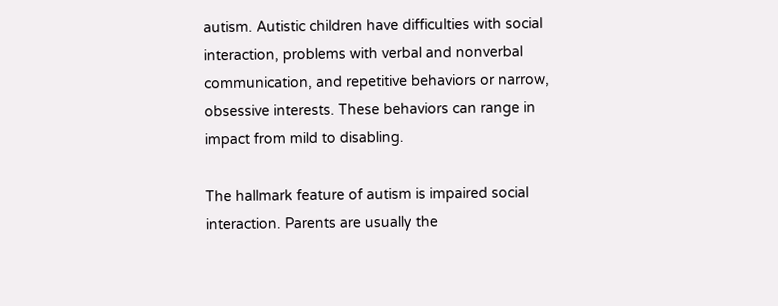autism. Autistic children have difficulties with social interaction, problems with verbal and nonverbal communication, and repetitive behaviors or narrow, obsessive interests. These behaviors can range in impact from mild to disabling.

The hallmark feature of autism is impaired social interaction. Parents are usually the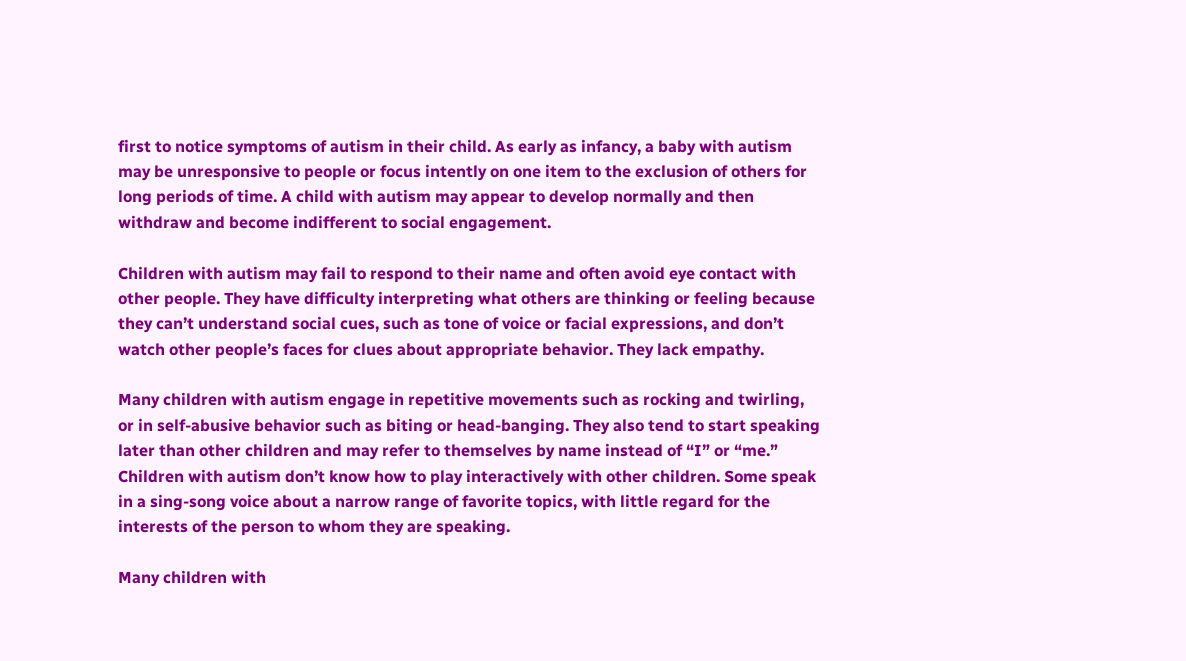first to notice symptoms of autism in their child. As early as infancy, a baby with autism may be unresponsive to people or focus intently on one item to the exclusion of others for long periods of time. A child with autism may appear to develop normally and then withdraw and become indifferent to social engagement.

Children with autism may fail to respond to their name and often avoid eye contact with other people. They have difficulty interpreting what others are thinking or feeling because they can’t understand social cues, such as tone of voice or facial expressions, and don’t watch other people’s faces for clues about appropriate behavior. They lack empathy.

Many children with autism engage in repetitive movements such as rocking and twirling, or in self-abusive behavior such as biting or head-banging. They also tend to start speaking later than other children and may refer to themselves by name instead of “I” or “me.” Children with autism don’t know how to play interactively with other children. Some speak in a sing-song voice about a narrow range of favorite topics, with little regard for the interests of the person to whom they are speaking.

Many children with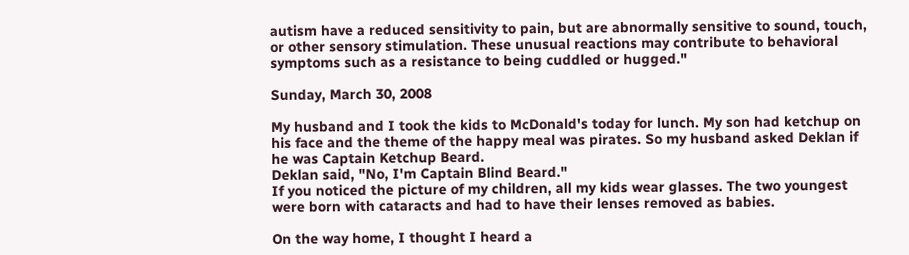autism have a reduced sensitivity to pain, but are abnormally sensitive to sound, touch, or other sensory stimulation. These unusual reactions may contribute to behavioral symptoms such as a resistance to being cuddled or hugged."

Sunday, March 30, 2008

My husband and I took the kids to McDonald's today for lunch. My son had ketchup on his face and the theme of the happy meal was pirates. So my husband asked Deklan if he was Captain Ketchup Beard.
Deklan said, "No, I'm Captain Blind Beard."
If you noticed the picture of my children, all my kids wear glasses. The two youngest were born with cataracts and had to have their lenses removed as babies.

On the way home, I thought I heard a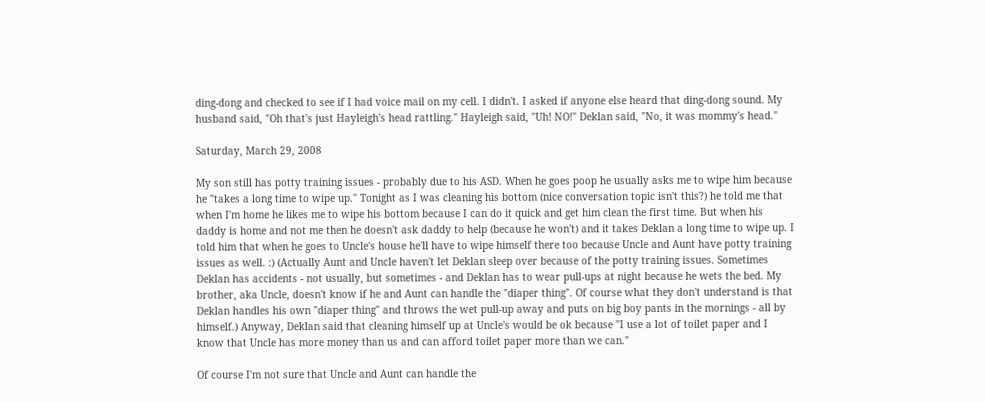ding-dong and checked to see if I had voice mail on my cell. I didn't. I asked if anyone else heard that ding-dong sound. My husband said, "Oh that's just Hayleigh's head rattling." Hayleigh said, "Uh! NO!" Deklan said, "No, it was mommy's head."

Saturday, March 29, 2008

My son still has potty training issues - probably due to his ASD. When he goes poop he usually asks me to wipe him because he "takes a long time to wipe up." Tonight as I was cleaning his bottom (nice conversation topic isn't this?) he told me that when I'm home he likes me to wipe his bottom because I can do it quick and get him clean the first time. But when his daddy is home and not me then he doesn't ask daddy to help (because he won't) and it takes Deklan a long time to wipe up. I told him that when he goes to Uncle's house he'll have to wipe himself there too because Uncle and Aunt have potty training issues as well. :) (Actually Aunt and Uncle haven't let Deklan sleep over because of the potty training issues. Sometimes Deklan has accidents - not usually, but sometimes - and Deklan has to wear pull-ups at night because he wets the bed. My brother, aka Uncle, doesn't know if he and Aunt can handle the "diaper thing". Of course what they don't understand is that Deklan handles his own "diaper thing" and throws the wet pull-up away and puts on big boy pants in the mornings - all by himself.) Anyway, Deklan said that cleaning himself up at Uncle's would be ok because "I use a lot of toilet paper and I know that Uncle has more money than us and can afford toilet paper more than we can."

Of course I'm not sure that Uncle and Aunt can handle the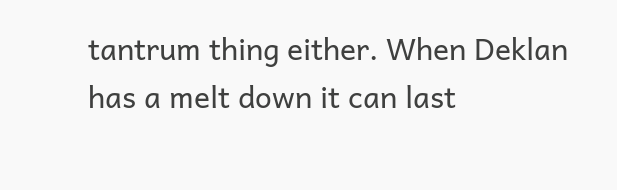tantrum thing either. When Deklan has a melt down it can last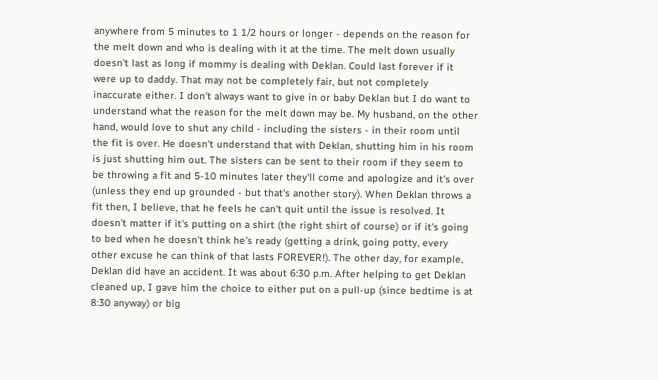anywhere from 5 minutes to 1 1/2 hours or longer - depends on the reason for the melt down and who is dealing with it at the time. The melt down usually doesn't last as long if mommy is dealing with Deklan. Could last forever if it were up to daddy. That may not be completely fair, but not completely inaccurate either. I don't always want to give in or baby Deklan but I do want to understand what the reason for the melt down may be. My husband, on the other hand, would love to shut any child - including the sisters - in their room until the fit is over. He doesn't understand that with Deklan, shutting him in his room is just shutting him out. The sisters can be sent to their room if they seem to be throwing a fit and 5-10 minutes later they'll come and apologize and it's over (unless they end up grounded - but that's another story). When Deklan throws a fit then, I believe, that he feels he can't quit until the issue is resolved. It doesn't matter if it's putting on a shirt (the right shirt of course) or if it's going to bed when he doesn't think he's ready (getting a drink, going potty, every other excuse he can think of that lasts FOREVER!). The other day, for example, Deklan did have an accident. It was about 6:30 p.m. After helping to get Deklan cleaned up, I gave him the choice to either put on a pull-up (since bedtime is at 8:30 anyway) or big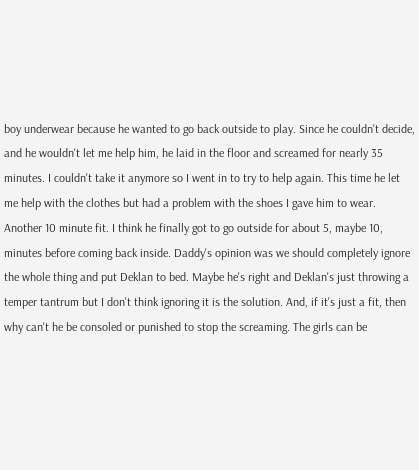boy underwear because he wanted to go back outside to play. Since he couldn't decide, and he wouldn't let me help him, he laid in the floor and screamed for nearly 35 minutes. I couldn't take it anymore so I went in to try to help again. This time he let me help with the clothes but had a problem with the shoes I gave him to wear. Another 10 minute fit. I think he finally got to go outside for about 5, maybe 10, minutes before coming back inside. Daddy's opinion was we should completely ignore the whole thing and put Deklan to bed. Maybe he's right and Deklan's just throwing a temper tantrum but I don't think ignoring it is the solution. And, if it's just a fit, then why can't he be consoled or punished to stop the screaming. The girls can be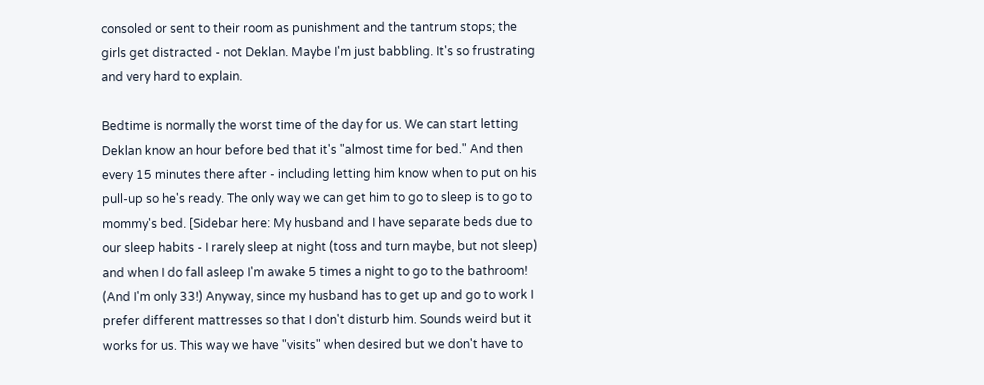consoled or sent to their room as punishment and the tantrum stops; the girls get distracted - not Deklan. Maybe I'm just babbling. It's so frustrating and very hard to explain.

Bedtime is normally the worst time of the day for us. We can start letting Deklan know an hour before bed that it's "almost time for bed." And then every 15 minutes there after - including letting him know when to put on his pull-up so he's ready. The only way we can get him to go to sleep is to go to mommy's bed. [Sidebar here: My husband and I have separate beds due to our sleep habits - I rarely sleep at night (toss and turn maybe, but not sleep) and when I do fall asleep I'm awake 5 times a night to go to the bathroom! (And I'm only 33!) Anyway, since my husband has to get up and go to work I prefer different mattresses so that I don't disturb him. Sounds weird but it works for us. This way we have "visits" when desired but we don't have to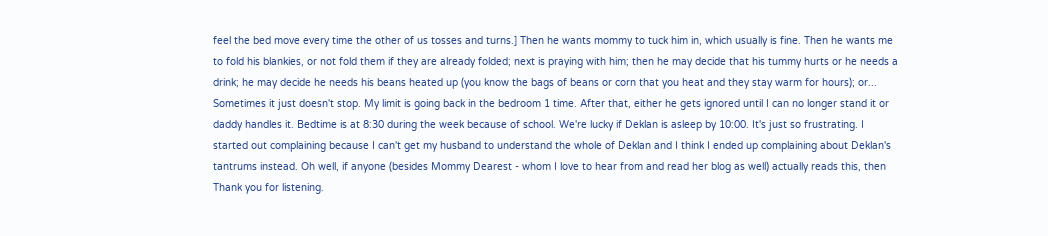feel the bed move every time the other of us tosses and turns.] Then he wants mommy to tuck him in, which usually is fine. Then he wants me to fold his blankies, or not fold them if they are already folded; next is praying with him; then he may decide that his tummy hurts or he needs a drink; he may decide he needs his beans heated up (you know the bags of beans or corn that you heat and they stay warm for hours); or... Sometimes it just doesn't stop. My limit is going back in the bedroom 1 time. After that, either he gets ignored until I can no longer stand it or daddy handles it. Bedtime is at 8:30 during the week because of school. We're lucky if Deklan is asleep by 10:00. It's just so frustrating. I started out complaining because I can't get my husband to understand the whole of Deklan and I think I ended up complaining about Deklan's tantrums instead. Oh well, if anyone (besides Mommy Dearest - whom I love to hear from and read her blog as well) actually reads this, then Thank you for listening.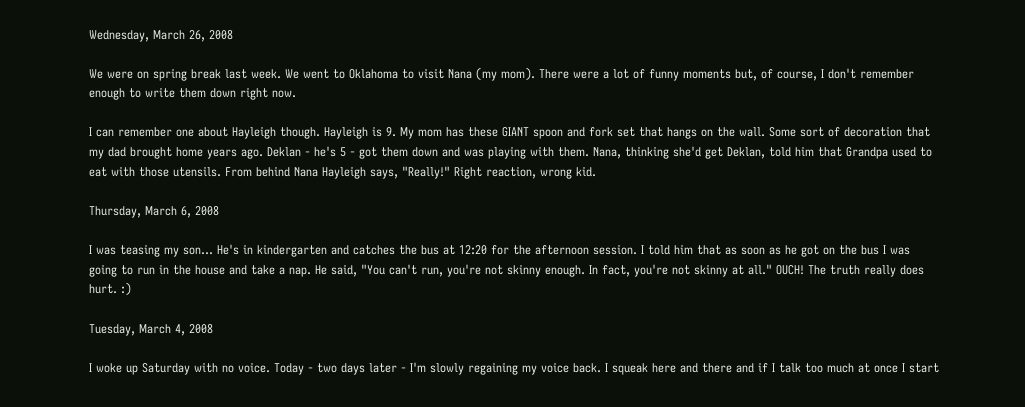Wednesday, March 26, 2008

We were on spring break last week. We went to Oklahoma to visit Nana (my mom). There were a lot of funny moments but, of course, I don't remember enough to write them down right now.

I can remember one about Hayleigh though. Hayleigh is 9. My mom has these GIANT spoon and fork set that hangs on the wall. Some sort of decoration that my dad brought home years ago. Deklan - he's 5 - got them down and was playing with them. Nana, thinking she'd get Deklan, told him that Grandpa used to eat with those utensils. From behind Nana Hayleigh says, "Really!" Right reaction, wrong kid.

Thursday, March 6, 2008

I was teasing my son... He's in kindergarten and catches the bus at 12:20 for the afternoon session. I told him that as soon as he got on the bus I was going to run in the house and take a nap. He said, "You can't run, you're not skinny enough. In fact, you're not skinny at all." OUCH! The truth really does hurt. :)

Tuesday, March 4, 2008

I woke up Saturday with no voice. Today - two days later - I'm slowly regaining my voice back. I squeak here and there and if I talk too much at once I start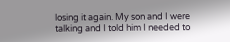losing it again. My son and I were talking and I told him I needed to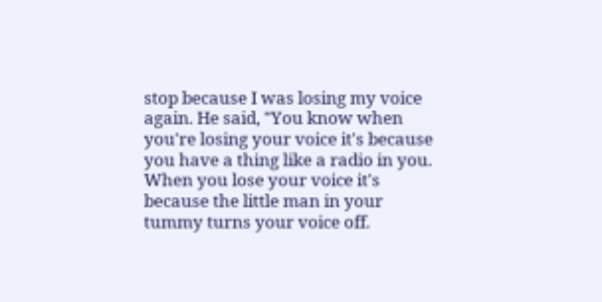stop because I was losing my voice again. He said, "You know when you're losing your voice it's because you have a thing like a radio in you. When you lose your voice it's because the little man in your tummy turns your voice off.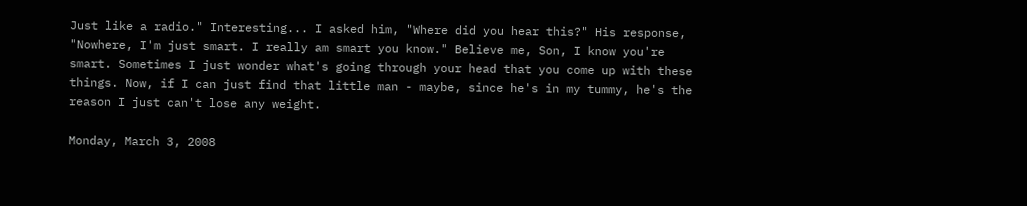Just like a radio." Interesting... I asked him, "Where did you hear this?" His response, "Nowhere, I'm just smart. I really am smart you know." Believe me, Son, I know you're smart. Sometimes I just wonder what's going through your head that you come up with these things. Now, if I can just find that little man - maybe, since he's in my tummy, he's the reason I just can't lose any weight.

Monday, March 3, 2008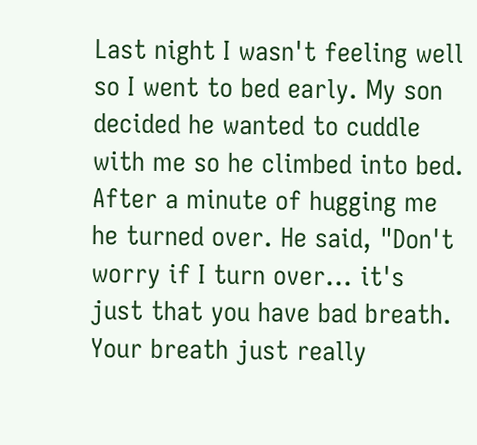Last night I wasn't feeling well so I went to bed early. My son decided he wanted to cuddle with me so he climbed into bed. After a minute of hugging me he turned over. He said, "Don't worry if I turn over... it's just that you have bad breath. Your breath just really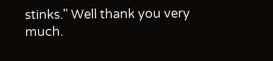stinks." Well thank you very much.